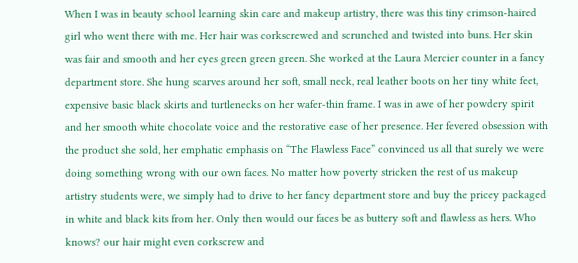When I was in beauty school learning skin care and makeup artistry, there was this tiny crimson-haired girl who went there with me. Her hair was corkscrewed and scrunched and twisted into buns. Her skin was fair and smooth and her eyes green green green. She worked at the Laura Mercier counter in a fancy department store. She hung scarves around her soft, small neck, real leather boots on her tiny white feet, expensive basic black skirts and turtlenecks on her wafer-thin frame. I was in awe of her powdery spirit and her smooth white chocolate voice and the restorative ease of her presence. Her fevered obsession with the product she sold, her emphatic emphasis on “The Flawless Face” convinced us all that surely we were doing something wrong with our own faces. No matter how poverty stricken the rest of us makeup artistry students were, we simply had to drive to her fancy department store and buy the pricey packaged in white and black kits from her. Only then would our faces be as buttery soft and flawless as hers. Who knows? our hair might even corkscrew and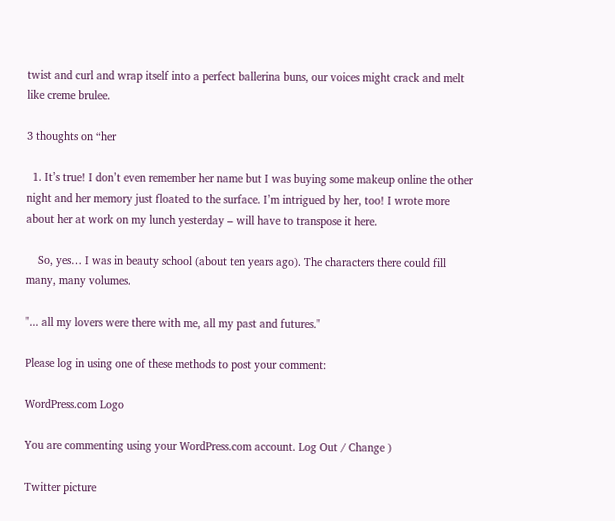twist and curl and wrap itself into a perfect ballerina buns, our voices might crack and melt like creme brulee.

3 thoughts on “her

  1. It’s true! I don’t even remember her name but I was buying some makeup online the other night and her memory just floated to the surface. I’m intrigued by her, too! I wrote more about her at work on my lunch yesterday – will have to transpose it here.

    So, yes… I was in beauty school (about ten years ago). The characters there could fill many, many volumes.

"... all my lovers were there with me, all my past and futures."

Please log in using one of these methods to post your comment:

WordPress.com Logo

You are commenting using your WordPress.com account. Log Out / Change )

Twitter picture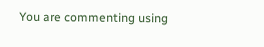You are commenting using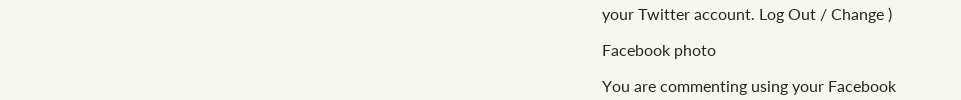your Twitter account. Log Out / Change )

Facebook photo

You are commenting using your Facebook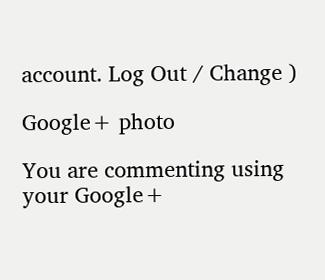account. Log Out / Change )

Google+ photo

You are commenting using your Google+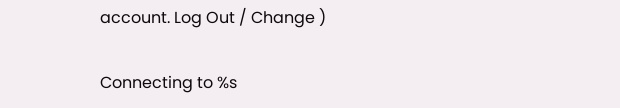account. Log Out / Change )

Connecting to %s